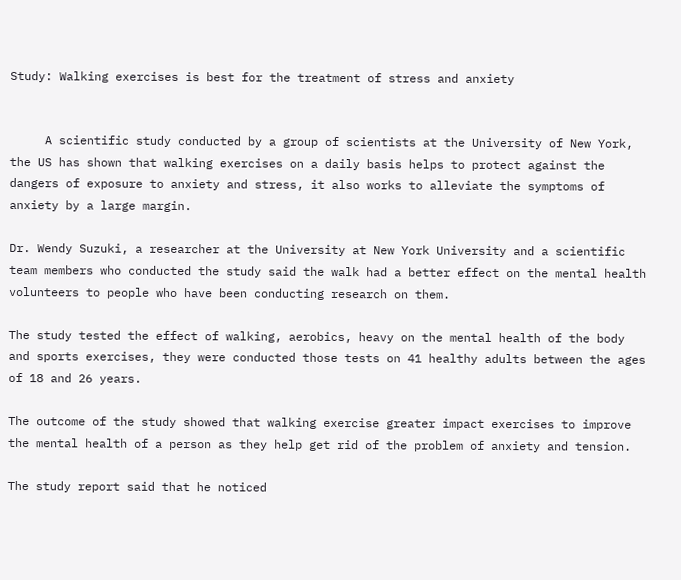Study: Walking exercises is best for the treatment of stress and anxiety


     A scientific study conducted by a group of scientists at the University of New York, the US has shown that walking exercises on a daily basis helps to protect against the dangers of exposure to anxiety and stress, it also works to alleviate the symptoms of anxiety by a large margin.

Dr. Wendy Suzuki, a researcher at the University at New York University and a scientific team members who conducted the study said the walk had a better effect on the mental health volunteers to people who have been conducting research on them.

The study tested the effect of walking, aerobics, heavy on the mental health of the body and sports exercises, they were conducted those tests on 41 healthy adults between the ages of 18 and 26 years.

The outcome of the study showed that walking exercise greater impact exercises to improve the mental health of a person as they help get rid of the problem of anxiety and tension.

The study report said that he noticed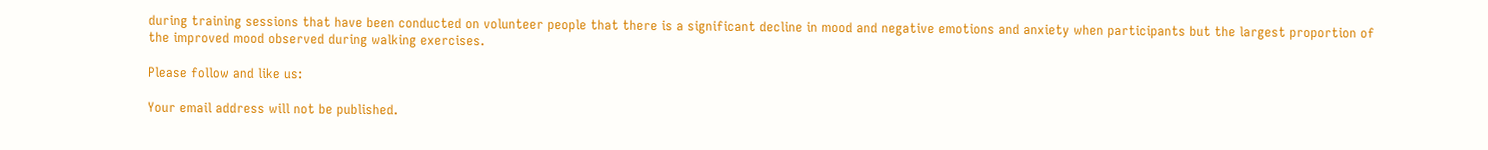during training sessions that have been conducted on volunteer people that there is a significant decline in mood and negative emotions and anxiety when participants but the largest proportion of the improved mood observed during walking exercises.

Please follow and like us:

Your email address will not be published.